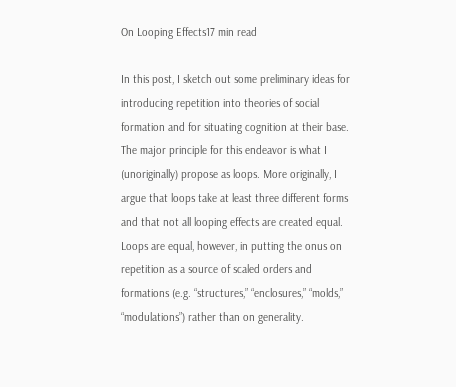On Looping Effects17 min read

In this post, I sketch out some preliminary ideas for introducing repetition into theories of social formation and for situating cognition at their base. The major principle for this endeavor is what I (unoriginally) propose as loops. More originally, I argue that loops take at least three different forms and that not all looping effects are created equal. Loops are equal, however, in putting the onus on repetition as a source of scaled orders and formations (e.g. “structures,” “enclosures,” “molds,” “modulations”) rather than on generality.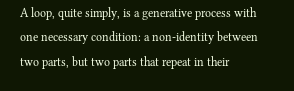A loop, quite simply, is a generative process with one necessary condition: a non-identity between two parts, but two parts that repeat in their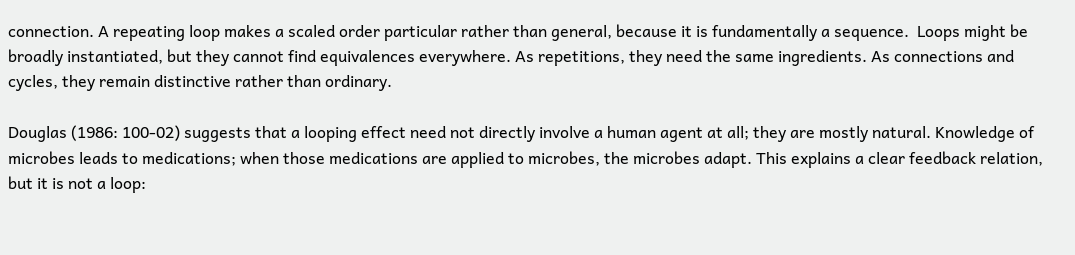connection. A repeating loop makes a scaled order particular rather than general, because it is fundamentally a sequence.  Loops might be broadly instantiated, but they cannot find equivalences everywhere. As repetitions, they need the same ingredients. As connections and cycles, they remain distinctive rather than ordinary.

Douglas (1986: 100-02) suggests that a looping effect need not directly involve a human agent at all; they are mostly natural. Knowledge of microbes leads to medications; when those medications are applied to microbes, the microbes adapt. This explains a clear feedback relation, but it is not a loop: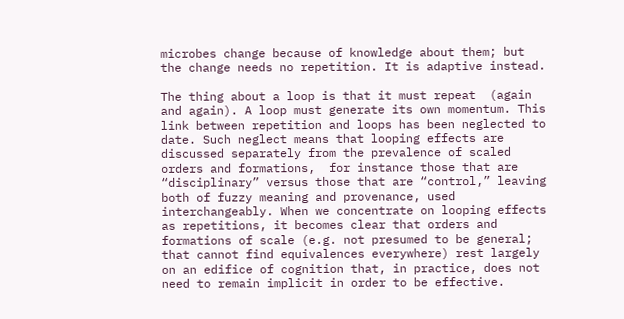microbes change because of knowledge about them; but the change needs no repetition. It is adaptive instead.

The thing about a loop is that it must repeat  (again and again). A loop must generate its own momentum. This link between repetition and loops has been neglected to date. Such neglect means that looping effects are discussed separately from the prevalence of scaled orders and formations,  for instance those that are “disciplinary” versus those that are “control,” leaving both of fuzzy meaning and provenance, used interchangeably. When we concentrate on looping effects as repetitions, it becomes clear that orders and formations of scale (e.g. not presumed to be general; that cannot find equivalences everywhere) rest largely on an edifice of cognition that, in practice, does not need to remain implicit in order to be effective.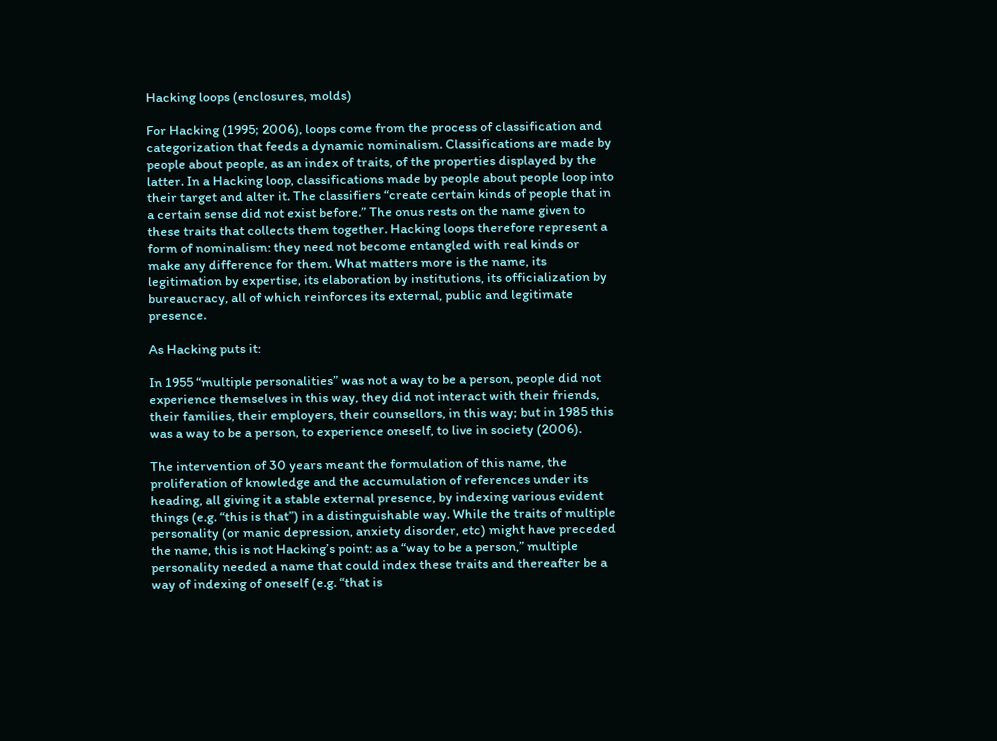Hacking loops (enclosures, molds)

For Hacking (1995; 2006), loops come from the process of classification and categorization that feeds a dynamic nominalism. Classifications are made by people about people, as an index of traits, of the properties displayed by the latter. In a Hacking loop, classifications made by people about people loop into their target and alter it. The classifiers “create certain kinds of people that in a certain sense did not exist before.” The onus rests on the name given to these traits that collects them together. Hacking loops therefore represent a form of nominalism: they need not become entangled with real kinds or make any difference for them. What matters more is the name, its legitimation by expertise, its elaboration by institutions, its officialization by bureaucracy, all of which reinforces its external, public and legitimate presence.

As Hacking puts it:

In 1955 “multiple personalities” was not a way to be a person, people did not experience themselves in this way, they did not interact with their friends, their families, their employers, their counsellors, in this way; but in 1985 this was a way to be a person, to experience oneself, to live in society (2006).

The intervention of 30 years meant the formulation of this name, the proliferation of knowledge and the accumulation of references under its heading, all giving it a stable external presence, by indexing various evident things (e.g. “this is that”) in a distinguishable way. While the traits of multiple personality (or manic depression, anxiety disorder, etc) might have preceded the name, this is not Hacking’s point: as a “way to be a person,” multiple personality needed a name that could index these traits and thereafter be a way of indexing of oneself (e.g. “that is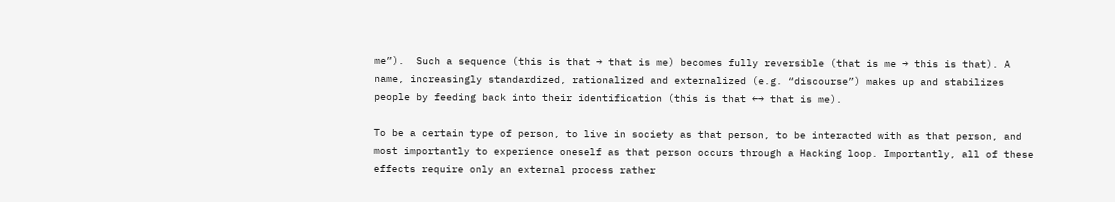me”).  Such a sequence (this is that → that is me) becomes fully reversible (that is me → this is that). A name, increasingly standardized, rationalized and externalized (e.g. “discourse”) makes up and stabilizes people by feeding back into their identification (this is that ←→ that is me).

To be a certain type of person, to live in society as that person, to be interacted with as that person, and most importantly to experience oneself as that person occurs through a Hacking loop. Importantly, all of these effects require only an external process rather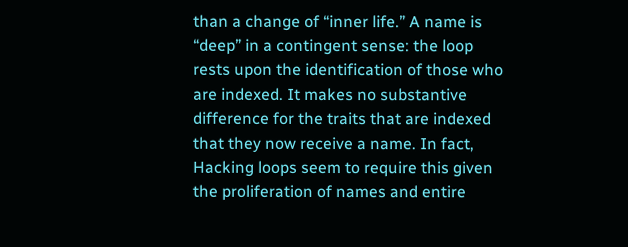than a change of “inner life.” A name is “deep” in a contingent sense: the loop rests upon the identification of those who are indexed. It makes no substantive difference for the traits that are indexed that they now receive a name. In fact, Hacking loops seem to require this given the proliferation of names and entire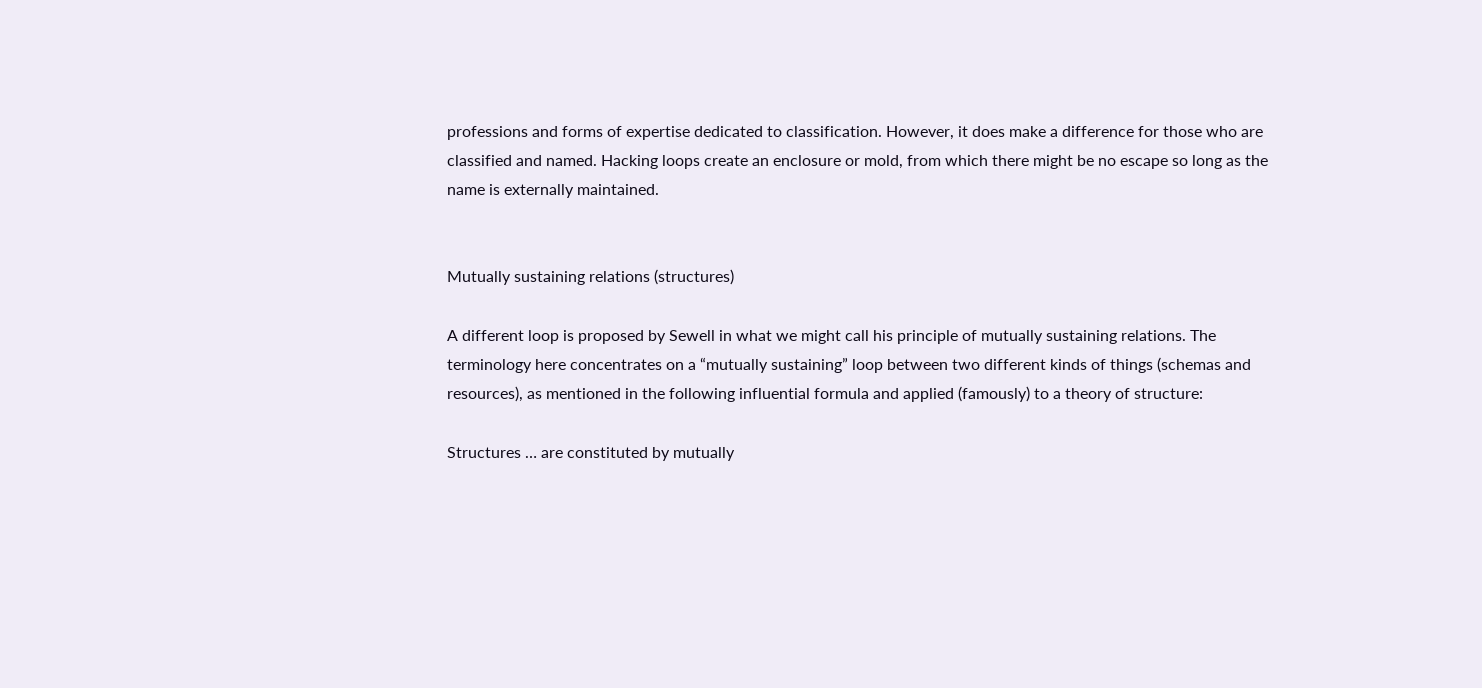professions and forms of expertise dedicated to classification. However, it does make a difference for those who are classified and named. Hacking loops create an enclosure or mold, from which there might be no escape so long as the name is externally maintained.


Mutually sustaining relations (structures)

A different loop is proposed by Sewell in what we might call his principle of mutually sustaining relations. The terminology here concentrates on a “mutually sustaining” loop between two different kinds of things (schemas and resources), as mentioned in the following influential formula and applied (famously) to a theory of structure:

Structures … are constituted by mutually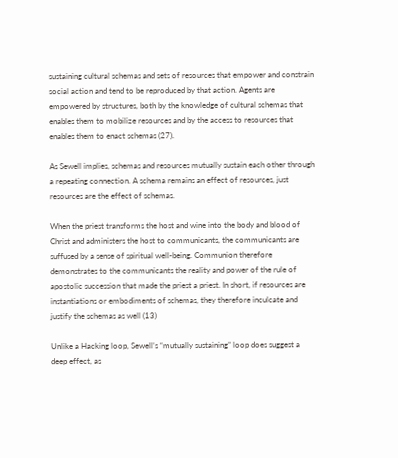sustaining cultural schemas and sets of resources that empower and constrain social action and tend to be reproduced by that action. Agents are empowered by structures, both by the knowledge of cultural schemas that enables them to mobilize resources and by the access to resources that enables them to enact schemas (27).

As Sewell implies, schemas and resources mutually sustain each other through a repeating connection. A schema remains an effect of resources, just resources are the effect of schemas.

When the priest transforms the host and wine into the body and blood of Christ and administers the host to communicants, the communicants are suffused by a sense of spiritual well-being. Communion therefore demonstrates to the communicants the reality and power of the rule of apostolic succession that made the priest a priest. In short, if resources are instantiations or embodiments of schemas, they therefore inculcate and justify the schemas as well (13)

Unlike a Hacking loop, Sewell’s “mutually sustaining” loop does suggest a deep effect, as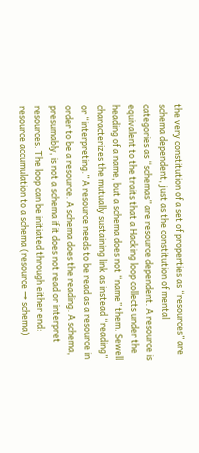the very constitution of a set of properties as “resources” are schema dependent, just as the constitution of mental categories as “schemas” are resource dependent. A resource is equivalent to the traits that a Hacking loop collects under the heading of a name, but a schema does not “name” them. Sewell characterizes the mutually sustaining link as instead “reading” or “interpreting.” A resource needs to be read as a resource in order to be a resource. A schema does the reading. A schema, presumably, is not a schema if it does not read or interpret resources. The loop can be initiated through either end: resource accumulation to a schema (resource → schema)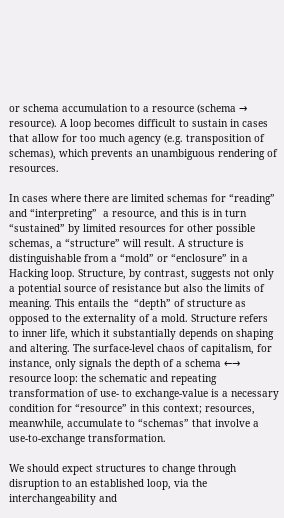or schema accumulation to a resource (schema → resource). A loop becomes difficult to sustain in cases that allow for too much agency (e.g. transposition of schemas), which prevents an unambiguous rendering of resources.

In cases where there are limited schemas for “reading” and “interpreting”  a resource, and this is in turn “sustained” by limited resources for other possible schemas, a “structure” will result. A structure is distinguishable from a “mold” or “enclosure” in a Hacking loop. Structure, by contrast, suggests not only a potential source of resistance but also the limits of meaning. This entails the  “depth” of structure as opposed to the externality of a mold. Structure refers to inner life, which it substantially depends on shaping and altering. The surface-level chaos of capitalism, for instance, only signals the depth of a schema ←→ resource loop: the schematic and repeating transformation of use- to exchange-value is a necessary condition for “resource” in this context; resources, meanwhile, accumulate to “schemas” that involve a use-to-exchange transformation.

We should expect structures to change through disruption to an established loop, via the interchangeability and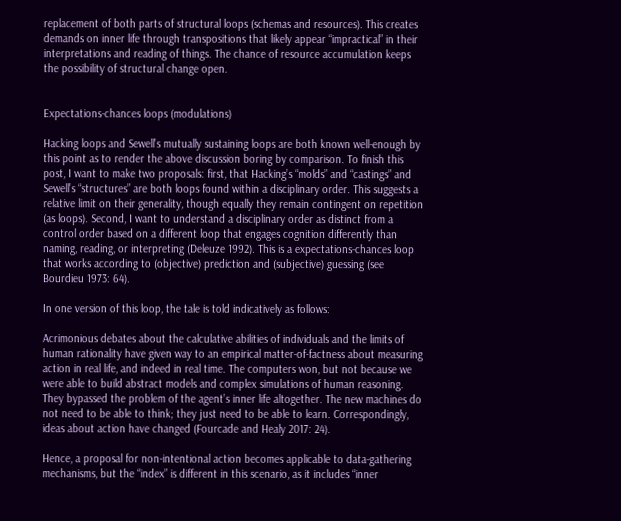replacement of both parts of structural loops (schemas and resources). This creates demands on inner life through transpositions that likely appear “impractical” in their interpretations and reading of things. The chance of resource accumulation keeps the possibility of structural change open.


Expectations-chances loops (modulations)

Hacking loops and Sewell’s mutually sustaining loops are both known well-enough by this point as to render the above discussion boring by comparison. To finish this post, I want to make two proposals: first, that Hacking’s “molds” and “castings” and Sewell’s “structures” are both loops found within a disciplinary order. This suggests a relative limit on their generality, though equally they remain contingent on repetition (as loops). Second, I want to understand a disciplinary order as distinct from a control order based on a different loop that engages cognition differently than naming, reading, or interpreting (Deleuze 1992). This is a expectations-chances loop that works according to (objective) prediction and (subjective) guessing (see Bourdieu 1973: 64).

In one version of this loop, the tale is told indicatively as follows:

Acrimonious debates about the calculative abilities of individuals and the limits of human rationality have given way to an empirical matter-of-factness about measuring action in real life, and indeed in real time. The computers won, but not because we were able to build abstract models and complex simulations of human reasoning. They bypassed the problem of the agent’s inner life altogether. The new machines do not need to be able to think; they just need to be able to learn. Correspondingly, ideas about action have changed (Fourcade and Healy 2017: 24).

Hence, a proposal for non-intentional action becomes applicable to data-gathering mechanisms, but the “index” is different in this scenario, as it includes “inner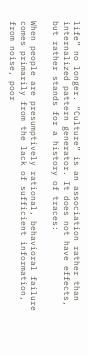life” no longer. “Culture” is an association rather than internalized pattern generator. It does not have effects, but rather stands for a history of traces:

When people are presumptively rational, behavioral failure comes primarily from the lack of sufficient information, from noise, poor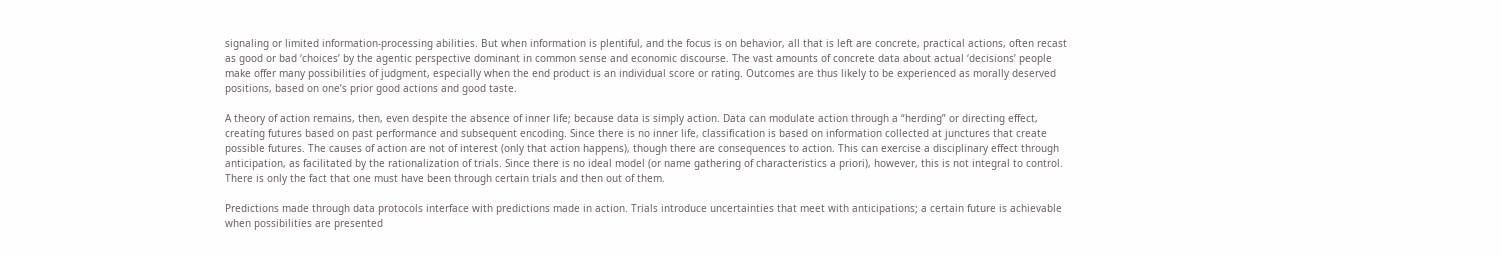signaling or limited information-processing abilities. But when information is plentiful, and the focus is on behavior, all that is left are concrete, practical actions, often recast as good or bad ‘choices’ by the agentic perspective dominant in common sense and economic discourse. The vast amounts of concrete data about actual ‘decisions’ people make offer many possibilities of judgment, especially when the end product is an individual score or rating. Outcomes are thus likely to be experienced as morally deserved positions, based on one’s prior good actions and good taste.

A theory of action remains, then, even despite the absence of inner life; because data is simply action. Data can modulate action through a “herding” or directing effect, creating futures based on past performance and subsequent encoding. Since there is no inner life, classification is based on information collected at junctures that create possible futures. The causes of action are not of interest (only that action happens), though there are consequences to action. This can exercise a disciplinary effect through anticipation, as facilitated by the rationalization of trials. Since there is no ideal model (or name gathering of characteristics a priori), however, this is not integral to control. There is only the fact that one must have been through certain trials and then out of them.

Predictions made through data protocols interface with predictions made in action. Trials introduce uncertainties that meet with anticipations; a certain future is achievable when possibilities are presented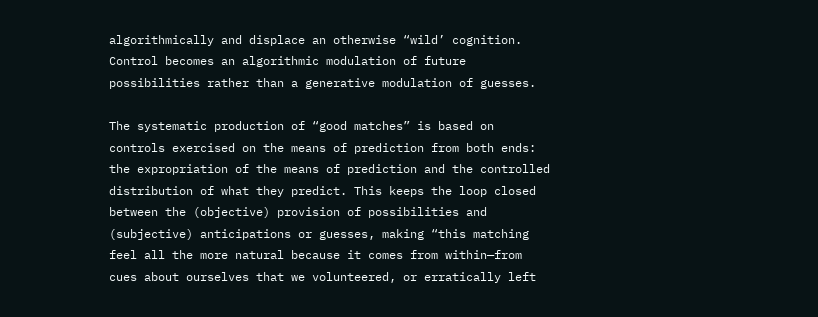algorithmically and displace an otherwise “wild’ cognition. Control becomes an algorithmic modulation of future possibilities rather than a generative modulation of guesses.

The systematic production of “good matches” is based on controls exercised on the means of prediction from both ends: the expropriation of the means of prediction and the controlled distribution of what they predict. This keeps the loop closed between the (objective) provision of possibilities and (subjective) anticipations or guesses, making “this matching feel all the more natural because it comes from within—from cues about ourselves that we volunteered, or erratically left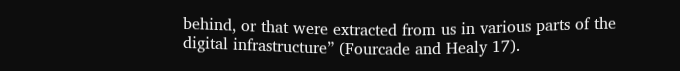behind, or that were extracted from us in various parts of the digital infrastructure” (Fourcade and Healy 17).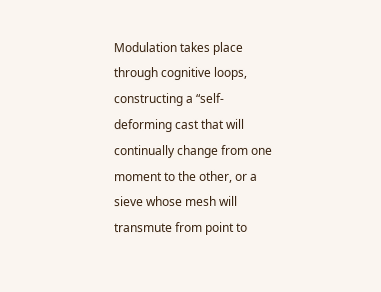Modulation takes place through cognitive loops, constructing a “self-deforming cast that will continually change from one moment to the other, or a sieve whose mesh will transmute from point to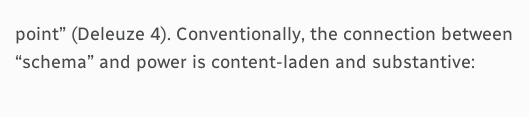point” (Deleuze 4). Conventionally, the connection between “schema” and power is content-laden and substantive: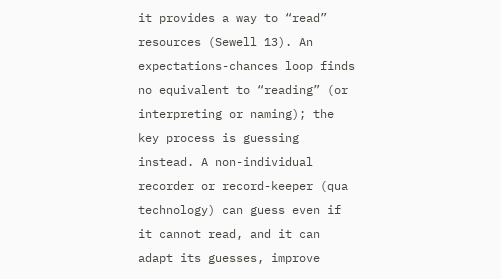it provides a way to “read” resources (Sewell 13). An expectations-chances loop finds no equivalent to “reading” (or interpreting or naming); the key process is guessing instead. A non-individual recorder or record-keeper (qua technology) can guess even if it cannot read, and it can adapt its guesses, improve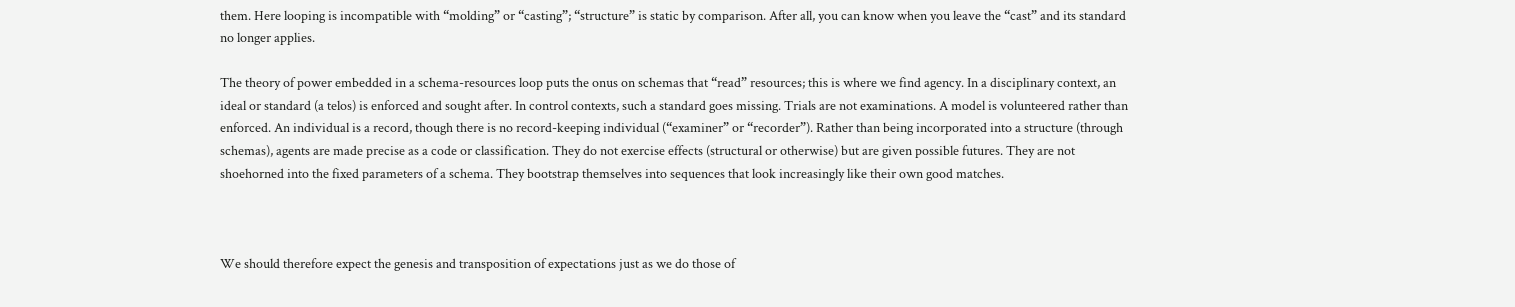them. Here looping is incompatible with “molding” or “casting”; “structure” is static by comparison. After all, you can know when you leave the “cast” and its standard no longer applies.

The theory of power embedded in a schema-resources loop puts the onus on schemas that “read” resources; this is where we find agency. In a disciplinary context, an ideal or standard (a telos) is enforced and sought after. In control contexts, such a standard goes missing. Trials are not examinations. A model is volunteered rather than enforced. An individual is a record, though there is no record-keeping individual (“examiner” or “recorder”). Rather than being incorporated into a structure (through schemas), agents are made precise as a code or classification. They do not exercise effects (structural or otherwise) but are given possible futures. They are not shoehorned into the fixed parameters of a schema. They bootstrap themselves into sequences that look increasingly like their own good matches.



We should therefore expect the genesis and transposition of expectations just as we do those of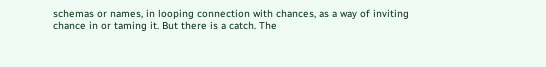schemas or names, in looping connection with chances, as a way of inviting chance in or taming it. But there is a catch. The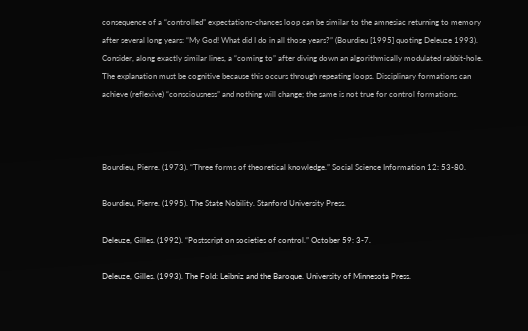consequence of a “controlled” expectations-chances loop can be similar to the amnesiac returning to memory after several long years: “My God! What did I do in all those years?” (Bourdieu [1995] quoting Deleuze 1993). Consider, along exactly similar lines, a “coming to” after diving down an algorithmically modulated rabbit-hole. The explanation must be cognitive because this occurs through repeating loops. Disciplinary formations can achieve (reflexive) “consciousness” and nothing will change; the same is not true for control formations.



Bourdieu, Pierre. (1973). “Three forms of theoretical knowledge.” Social Science Information 12: 53-80.

Bourdieu, Pierre. (1995). The State Nobility. Stanford University Press.

Deleuze, Gilles. (1992). “Postscript on societies of control.” October 59: 3-7.

Deleuze, Gilles. (1993). The Fold: Leibniz and the Baroque. University of Minnesota Press.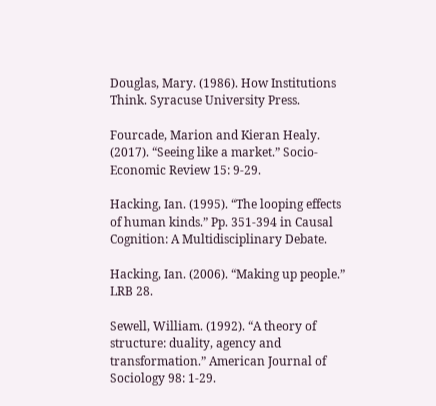Douglas, Mary. (1986). How Institutions Think. Syracuse University Press.

Fourcade, Marion and Kieran Healy. (2017). “Seeing like a market.” Socio-Economic Review 15: 9-29.

Hacking, Ian. (1995). “The looping effects of human kinds.” Pp. 351-394 in Causal Cognition: A Multidisciplinary Debate.

Hacking, Ian. (2006). “Making up people.” LRB 28.

Sewell, William. (1992). “A theory of structure: duality, agency and transformation.” American Journal of Sociology 98: 1-29.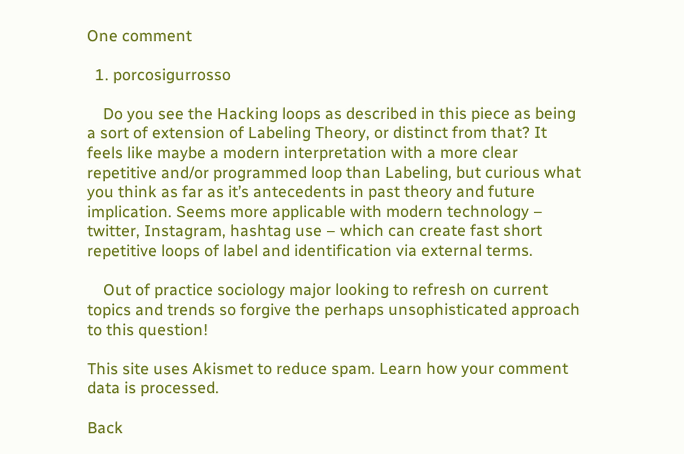One comment

  1. porcosigurrosso

    Do you see the Hacking loops as described in this piece as being a sort of extension of Labeling Theory, or distinct from that? It feels like maybe a modern interpretation with a more clear repetitive and/or programmed loop than Labeling, but curious what you think as far as it’s antecedents in past theory and future implication. Seems more applicable with modern technology – twitter, Instagram, hashtag use – which can create fast short repetitive loops of label and identification via external terms.

    Out of practice sociology major looking to refresh on current topics and trends so forgive the perhaps unsophisticated approach to this question!

This site uses Akismet to reduce spam. Learn how your comment data is processed.

Back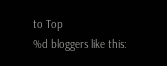to Top
%d bloggers like this: